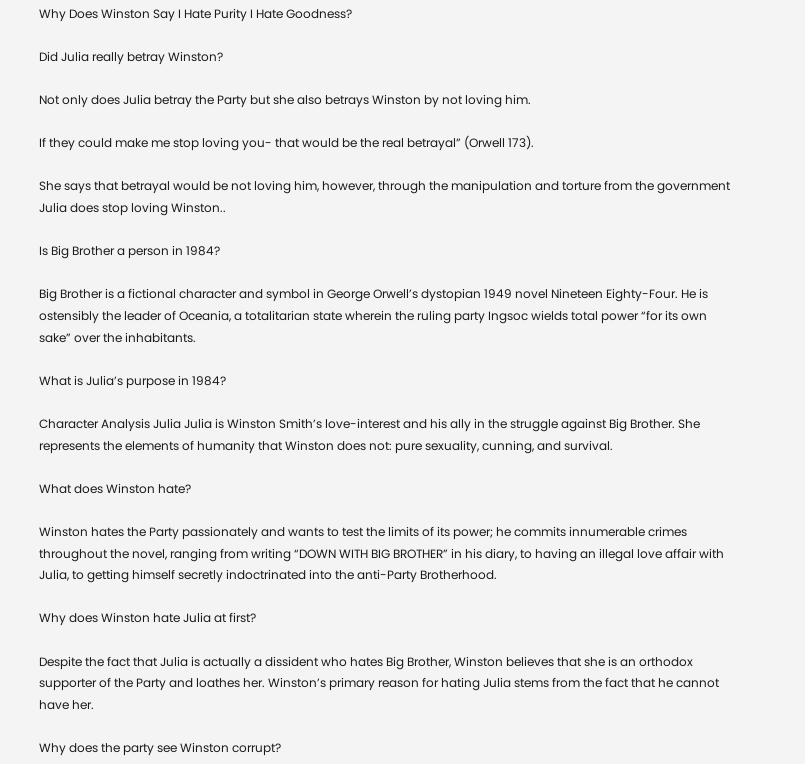Why Does Winston Say I Hate Purity I Hate Goodness?

Did Julia really betray Winston?

Not only does Julia betray the Party but she also betrays Winston by not loving him.

If they could make me stop loving you- that would be the real betrayal” (Orwell 173).

She says that betrayal would be not loving him, however, through the manipulation and torture from the government Julia does stop loving Winston..

Is Big Brother a person in 1984?

Big Brother is a fictional character and symbol in George Orwell’s dystopian 1949 novel Nineteen Eighty-Four. He is ostensibly the leader of Oceania, a totalitarian state wherein the ruling party Ingsoc wields total power “for its own sake” over the inhabitants.

What is Julia’s purpose in 1984?

Character Analysis Julia Julia is Winston Smith’s love-interest and his ally in the struggle against Big Brother. She represents the elements of humanity that Winston does not: pure sexuality, cunning, and survival.

What does Winston hate?

Winston hates the Party passionately and wants to test the limits of its power; he commits innumerable crimes throughout the novel, ranging from writing “DOWN WITH BIG BROTHER” in his diary, to having an illegal love affair with Julia, to getting himself secretly indoctrinated into the anti-Party Brotherhood.

Why does Winston hate Julia at first?

Despite the fact that Julia is actually a dissident who hates Big Brother, Winston believes that she is an orthodox supporter of the Party and loathes her. Winston’s primary reason for hating Julia stems from the fact that he cannot have her.

Why does the party see Winston corrupt?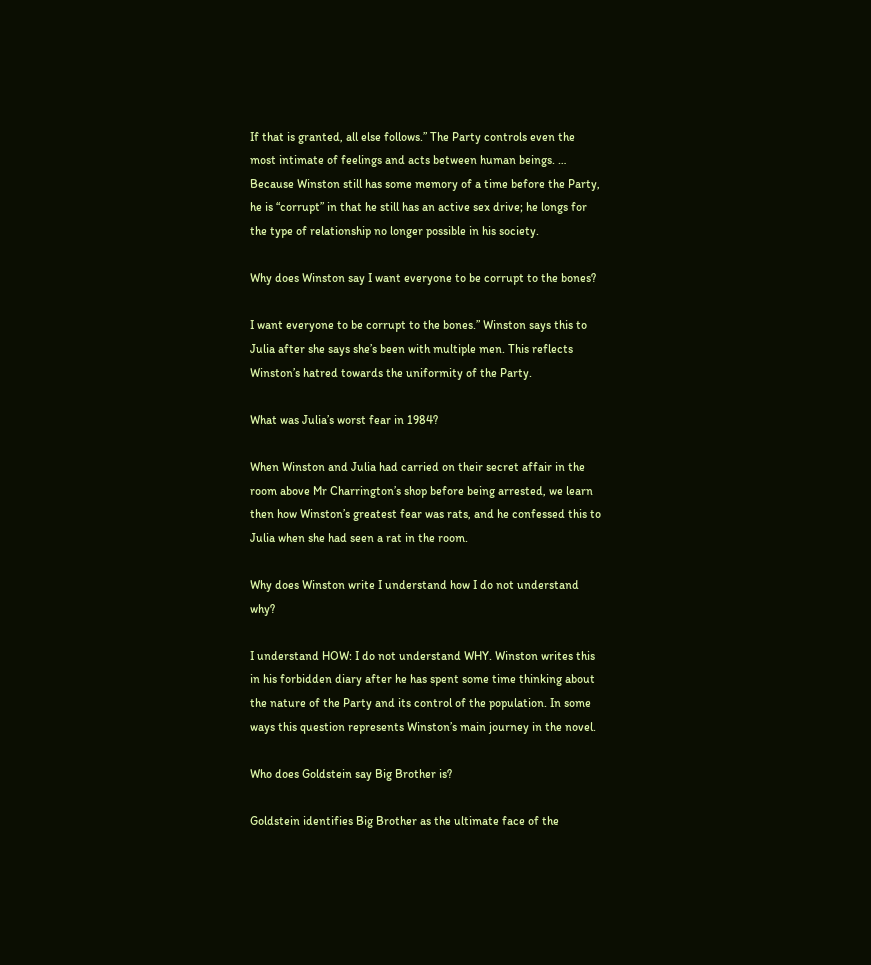If that is granted, all else follows.” The Party controls even the most intimate of feelings and acts between human beings. … Because Winston still has some memory of a time before the Party, he is “corrupt” in that he still has an active sex drive; he longs for the type of relationship no longer possible in his society.

Why does Winston say I want everyone to be corrupt to the bones?

I want everyone to be corrupt to the bones.” Winston says this to Julia after she says she’s been with multiple men. This reflects Winston’s hatred towards the uniformity of the Party.

What was Julia’s worst fear in 1984?

When Winston and Julia had carried on their secret affair in the room above Mr Charrington’s shop before being arrested, we learn then how Winston’s greatest fear was rats, and he confessed this to Julia when she had seen a rat in the room.

Why does Winston write I understand how I do not understand why?

I understand HOW: I do not understand WHY. Winston writes this in his forbidden diary after he has spent some time thinking about the nature of the Party and its control of the population. In some ways this question represents Winston’s main journey in the novel.

Who does Goldstein say Big Brother is?

Goldstein identifies Big Brother as the ultimate face of the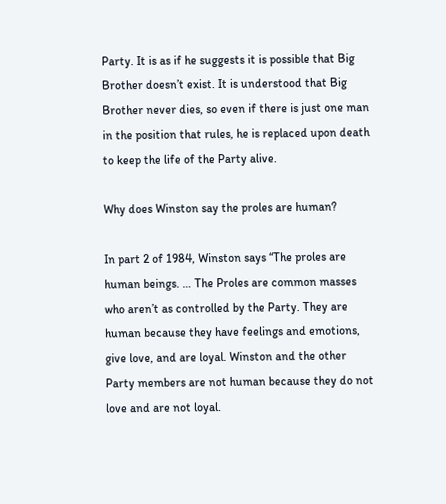Party. It is as if he suggests it is possible that Big Brother doesn’t exist. It is understood that Big Brother never dies, so even if there is just one man in the position that rules, he is replaced upon death to keep the life of the Party alive.

Why does Winston say the proles are human?

In part 2 of 1984, Winston says “The proles are human beings. … The Proles are common masses who aren’t as controlled by the Party. They are human because they have feelings and emotions, give love, and are loyal. Winston and the other Party members are not human because they do not love and are not loyal.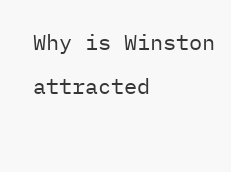Why is Winston attracted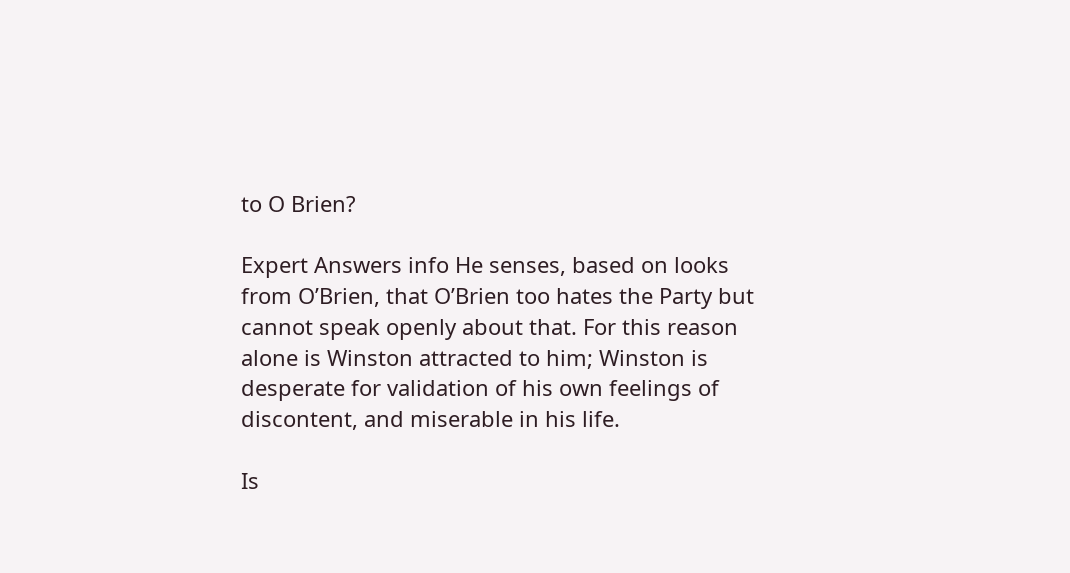to O Brien?

Expert Answers info He senses, based on looks from O’Brien, that O’Brien too hates the Party but cannot speak openly about that. For this reason alone is Winston attracted to him; Winston is desperate for validation of his own feelings of discontent, and miserable in his life.

Is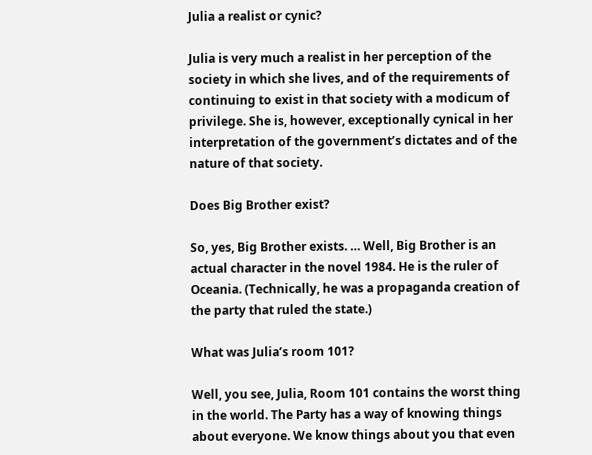Julia a realist or cynic?

Julia is very much a realist in her perception of the society in which she lives, and of the requirements of continuing to exist in that society with a modicum of privilege. She is, however, exceptionally cynical in her interpretation of the government’s dictates and of the nature of that society.

Does Big Brother exist?

So, yes, Big Brother exists. … Well, Big Brother is an actual character in the novel 1984. He is the ruler of Oceania. (Technically, he was a propaganda creation of the party that ruled the state.)

What was Julia’s room 101?

Well, you see, Julia, Room 101 contains the worst thing in the world. The Party has a way of knowing things about everyone. We know things about you that even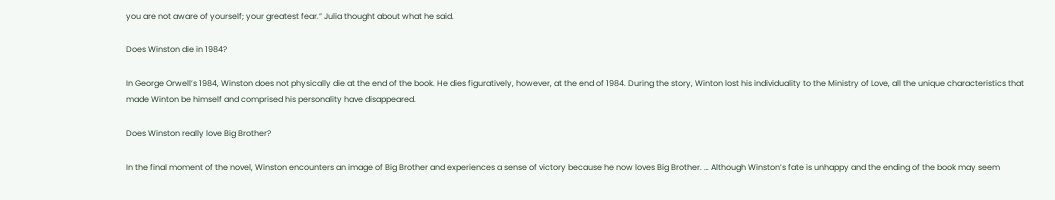you are not aware of yourself; your greatest fear.” Julia thought about what he said.

Does Winston die in 1984?

In George Orwell’s 1984, Winston does not physically die at the end of the book. He dies figuratively, however, at the end of 1984. During the story, Winton lost his individuality to the Ministry of Love, all the unique characteristics that made Winton be himself and comprised his personality have disappeared.

Does Winston really love Big Brother?

In the final moment of the novel, Winston encounters an image of Big Brother and experiences a sense of victory because he now loves Big Brother. … Although Winston’s fate is unhappy and the ending of the book may seem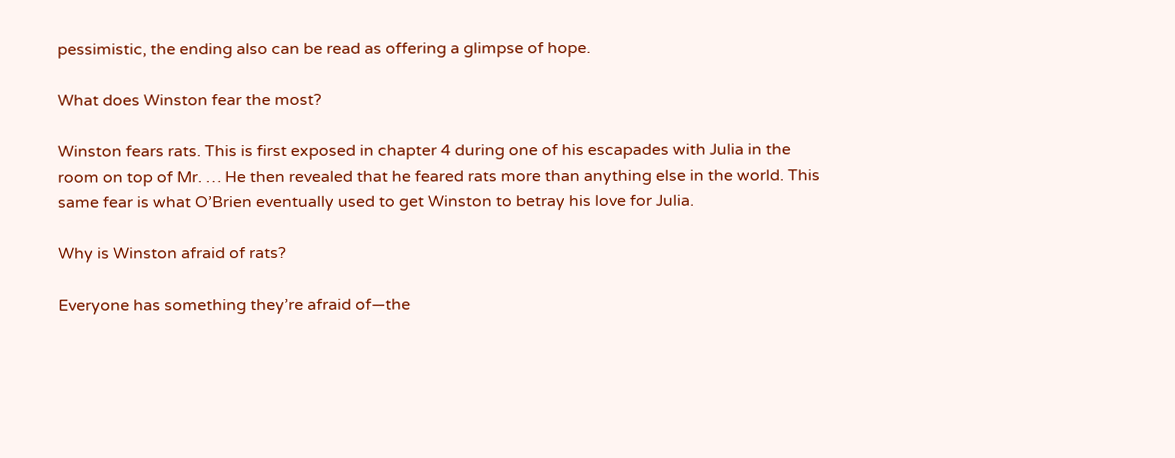pessimistic, the ending also can be read as offering a glimpse of hope.

What does Winston fear the most?

Winston fears rats. This is first exposed in chapter 4 during one of his escapades with Julia in the room on top of Mr. … He then revealed that he feared rats more than anything else in the world. This same fear is what O’Brien eventually used to get Winston to betray his love for Julia.

Why is Winston afraid of rats?

Everyone has something they’re afraid of—the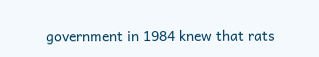government in 1984 knew that rats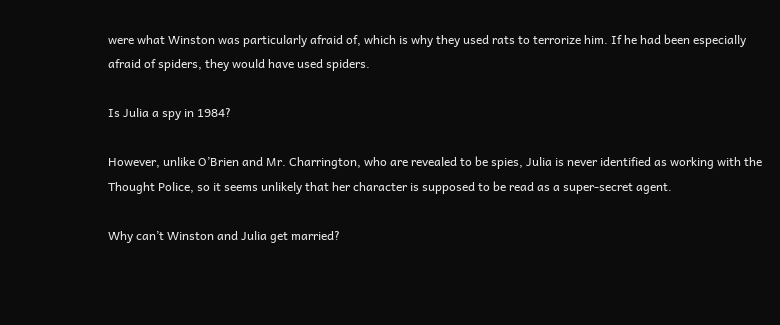were what Winston was particularly afraid of, which is why they used rats to terrorize him. If he had been especially afraid of spiders, they would have used spiders.

Is Julia a spy in 1984?

However, unlike O’Brien and Mr. Charrington, who are revealed to be spies, Julia is never identified as working with the Thought Police, so it seems unlikely that her character is supposed to be read as a super-secret agent.

Why can’t Winston and Julia get married?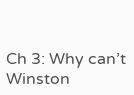Ch 3: Why can’t Winston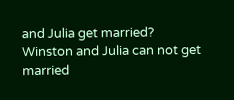and Julia get married? Winston and Julia can not get married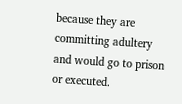because they are committing adultery and would go to prison or executed.